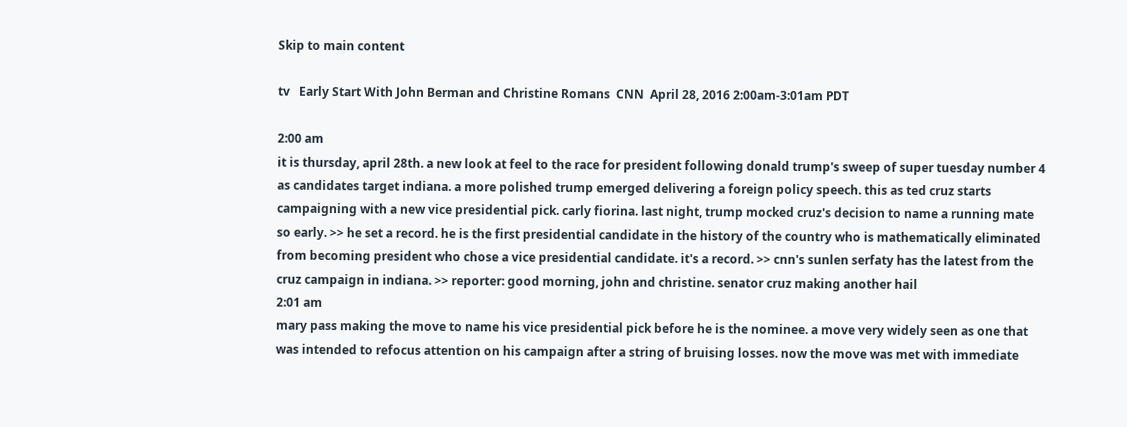Skip to main content

tv   Early Start With John Berman and Christine Romans  CNN  April 28, 2016 2:00am-3:01am PDT

2:00 am
it is thursday, april 28th. a new look at feel to the race for president following donald trump's sweep of super tuesday number 4 as candidates target indiana. a more polished trump emerged delivering a foreign policy speech. this as ted cruz starts campaigning with a new vice presidential pick. carly fiorina. last night, trump mocked cruz's decision to name a running mate so early. >> he set a record. he is the first presidential candidate in the history of the country who is mathematically eliminated from becoming president who chose a vice presidential candidate. it's a record. >> cnn's sunlen serfaty has the latest from the cruz campaign in indiana. >> reporter: good morning, john and christine. senator cruz making another hail
2:01 am
mary pass making the move to name his vice presidential pick before he is the nominee. a move very widely seen as one that was intended to refocus attention on his campaign after a string of bruising losses. now the move was met with immediate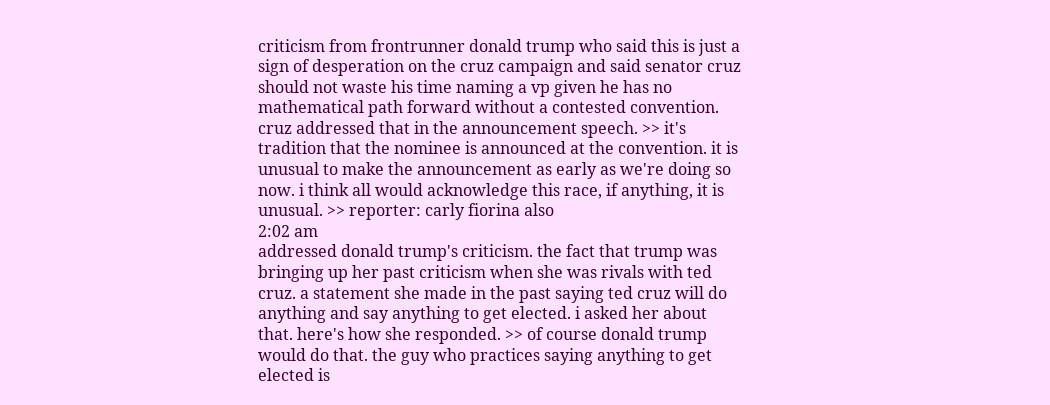criticism from frontrunner donald trump who said this is just a sign of desperation on the cruz campaign and said senator cruz should not waste his time naming a vp given he has no mathematical path forward without a contested convention. cruz addressed that in the announcement speech. >> it's tradition that the nominee is announced at the convention. it is unusual to make the announcement as early as we're doing so now. i think all would acknowledge this race, if anything, it is unusual. >> reporter: carly fiorina also
2:02 am
addressed donald trump's criticism. the fact that trump was bringing up her past criticism when she was rivals with ted cruz. a statement she made in the past saying ted cruz will do anything and say anything to get elected. i asked her about that. here's how she responded. >> of course donald trump would do that. the guy who practices saying anything to get elected is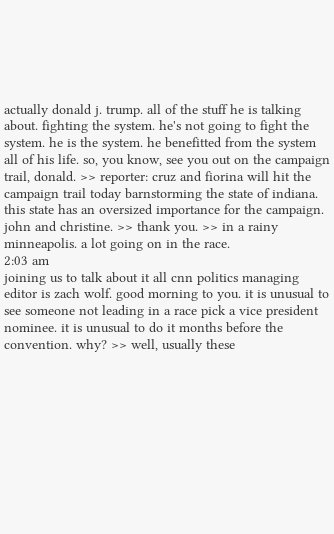actually donald j. trump. all of the stuff he is talking about. fighting the system. he's not going to fight the system. he is the system. he benefitted from the system all of his life. so, you know, see you out on the campaign trail, donald. >> reporter: cruz and fiorina will hit the campaign trail today barnstorming the state of indiana. this state has an oversized importance for the campaign. john and christine. >> thank you. >> in a rainy minneapolis. a lot going on in the race.
2:03 am
joining us to talk about it all cnn politics managing editor is zach wolf. good morning to you. it is unusual to see someone not leading in a race pick a vice president nominee. it is unusual to do it months before the convention. why? >> well, usually these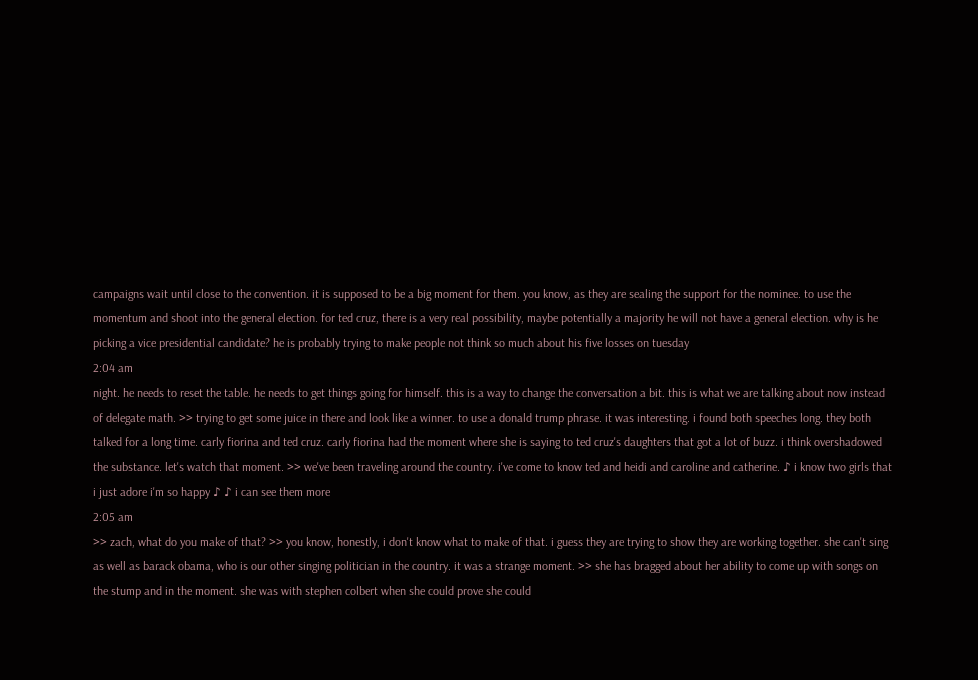campaigns wait until close to the convention. it is supposed to be a big moment for them. you know, as they are sealing the support for the nominee. to use the momentum and shoot into the general election. for ted cruz, there is a very real possibility, maybe potentially a majority he will not have a general election. why is he picking a vice presidential candidate? he is probably trying to make people not think so much about his five losses on tuesday
2:04 am
night. he needs to reset the table. he needs to get things going for himself. this is a way to change the conversation a bit. this is what we are talking about now instead of delegate math. >> trying to get some juice in there and look like a winner. to use a donald trump phrase. it was interesting. i found both speeches long. they both talked for a long time. carly fiorina and ted cruz. carly fiorina had the moment where she is saying to ted cruz's daughters that got a lot of buzz. i think overshadowed the substance. let's watch that moment. >> we've been traveling around the country. i've come to know ted and heidi and caroline and catherine. ♪ i know two girls that i just adore i'm so happy ♪ ♪ i can see them more
2:05 am
>> zach, what do you make of that? >> you know, honestly, i don't know what to make of that. i guess they are trying to show they are working together. she can't sing as well as barack obama, who is our other singing politician in the country. it was a strange moment. >> she has bragged about her ability to come up with songs on the stump and in the moment. she was with stephen colbert when she could prove she could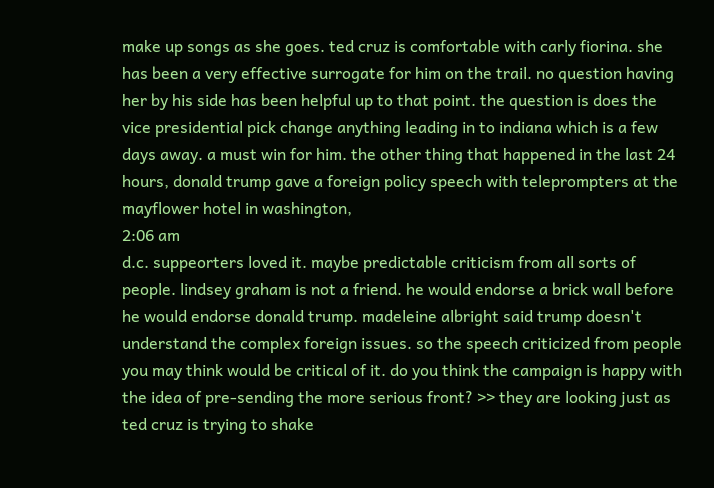make up songs as she goes. ted cruz is comfortable with carly fiorina. she has been a very effective surrogate for him on the trail. no question having her by his side has been helpful up to that point. the question is does the vice presidential pick change anything leading in to indiana which is a few days away. a must win for him. the other thing that happened in the last 24 hours, donald trump gave a foreign policy speech with teleprompters at the mayflower hotel in washington,
2:06 am
d.c. suppeorters loved it. maybe predictable criticism from all sorts of people. lindsey graham is not a friend. he would endorse a brick wall before he would endorse donald trump. madeleine albright said trump doesn't understand the complex foreign issues. so the speech criticized from people you may think would be critical of it. do you think the campaign is happy with the idea of pre-sending the more serious front? >> they are looking just as ted cruz is trying to shake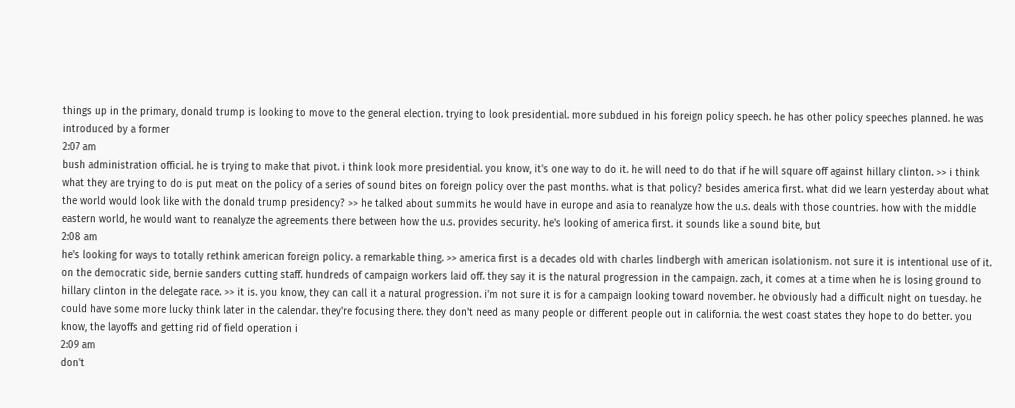things up in the primary, donald trump is looking to move to the general election. trying to look presidential. more subdued in his foreign policy speech. he has other policy speeches planned. he was introduced by a former
2:07 am
bush administration official. he is trying to make that pivot. i think look more presidential. you know, it's one way to do it. he will need to do that if he will square off against hillary clinton. >> i think what they are trying to do is put meat on the policy of a series of sound bites on foreign policy over the past months. what is that policy? besides america first. what did we learn yesterday about what the world would look like with the donald trump presidency? >> he talked about summits he would have in europe and asia to reanalyze how the u.s. deals with those countries. how with the middle eastern world, he would want to reanalyze the agreements there between how the u.s. provides security. he's looking of america first. it sounds like a sound bite, but
2:08 am
he's looking for ways to totally rethink american foreign policy. a remarkable thing. >> america first is a decades old with charles lindbergh with american isolationism. not sure it is intentional use of it. on the democratic side, bernie sanders cutting staff. hundreds of campaign workers laid off. they say it is the natural progression in the campaign. zach, it comes at a time when he is losing ground to hillary clinton in the delegate race. >> it is. you know, they can call it a natural progression. i'm not sure it is for a campaign looking toward november. he obviously had a difficult night on tuesday. he could have some more lucky think later in the calendar. they're focusing there. they don't need as many people or different people out in california. the west coast states they hope to do better. you know, the layoffs and getting rid of field operation i
2:09 am
don't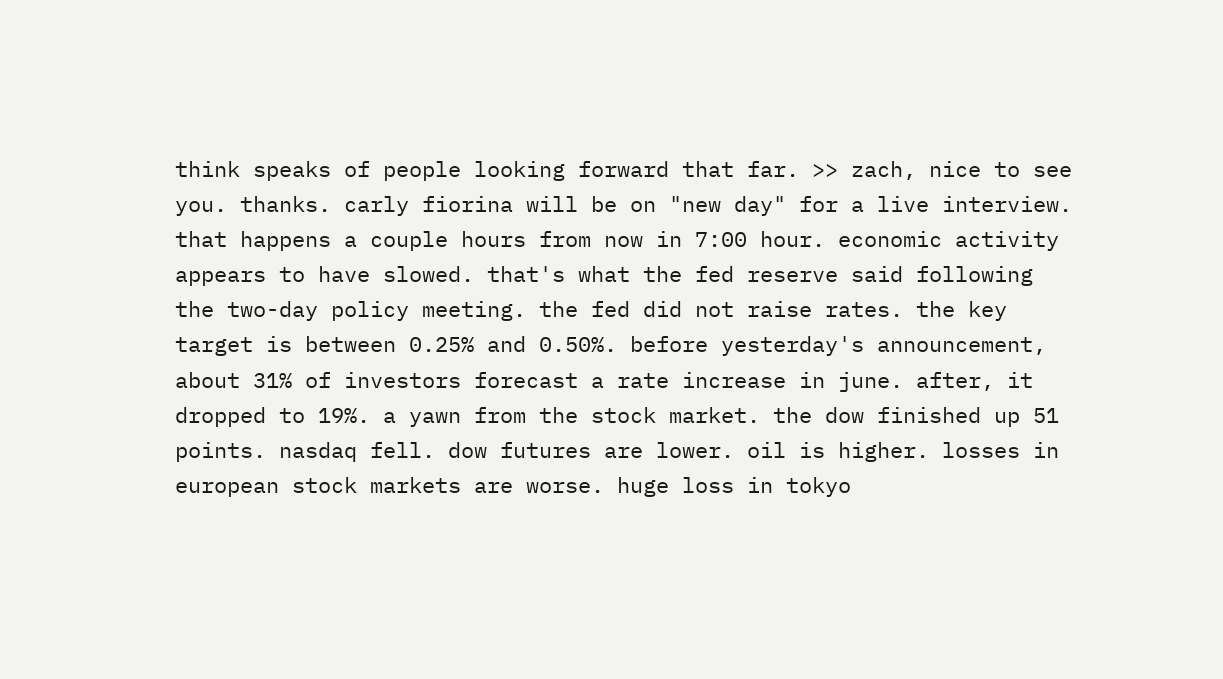think speaks of people looking forward that far. >> zach, nice to see you. thanks. carly fiorina will be on "new day" for a live interview. that happens a couple hours from now in 7:00 hour. economic activity appears to have slowed. that's what the fed reserve said following the two-day policy meeting. the fed did not raise rates. the key target is between 0.25% and 0.50%. before yesterday's announcement, about 31% of investors forecast a rate increase in june. after, it dropped to 19%. a yawn from the stock market. the dow finished up 51 points. nasdaq fell. dow futures are lower. oil is higher. losses in european stock markets are worse. huge loss in tokyo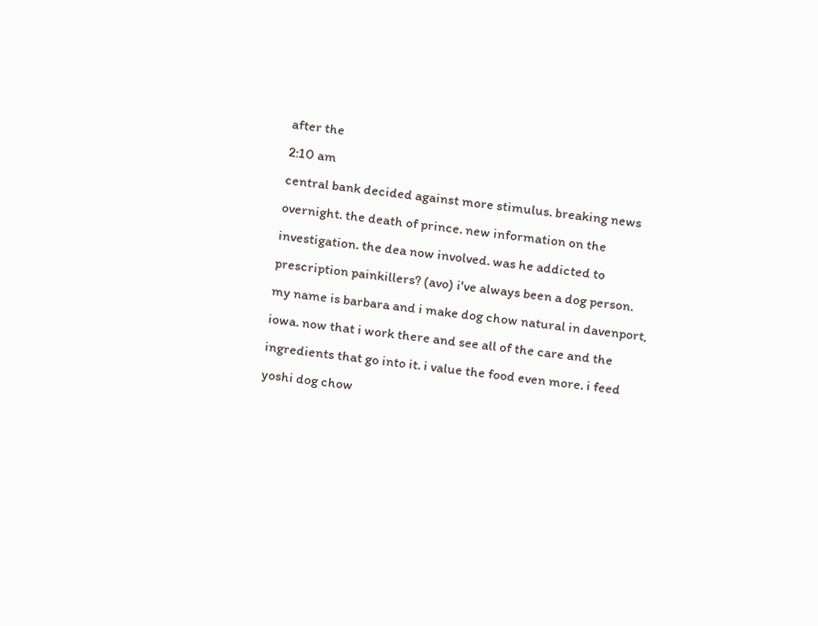after the
2:10 am
central bank decided against more stimulus. breaking news overnight. the death of prince. new information on the investigation. the dea now involved. was he addicted to prescription painkillers? (avo) i've always been a dog person. my name is barbara and i make dog chow natural in davenport, iowa. now that i work there and see all of the care and the ingredients that go into it. i value the food even more. i feed yoshi dog chow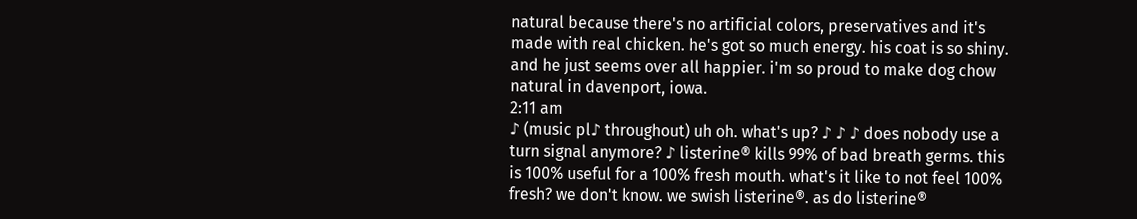natural because there's no artificial colors, preservatives and it's made with real chicken. he's got so much energy. his coat is so shiny. and he just seems over all happier. i'm so proud to make dog chow natural in davenport, iowa.
2:11 am
♪ (music pl♪ throughout) uh oh. what's up? ♪ ♪ ♪ does nobody use a turn signal anymore? ♪ listerine® kills 99% of bad breath germs. this is 100% useful for a 100% fresh mouth. what's it like to not feel 100% fresh? we don't know. we swish listerine®. as do listerine®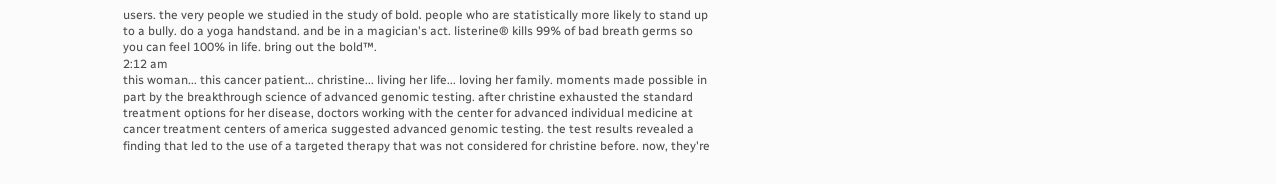users. the very people we studied in the study of bold. people who are statistically more likely to stand up to a bully. do a yoga handstand. and be in a magician's act. listerine® kills 99% of bad breath germs so you can feel 100% in life. bring out the bold™.
2:12 am
this woman... this cancer patient... christine... living her life... loving her family. moments made possible in part by the breakthrough science of advanced genomic testing. after christine exhausted the standard treatment options for her disease, doctors working with the center for advanced individual medicine at cancer treatment centers of america suggested advanced genomic testing. the test results revealed a finding that led to the use of a targeted therapy that was not considered for christine before. now, they're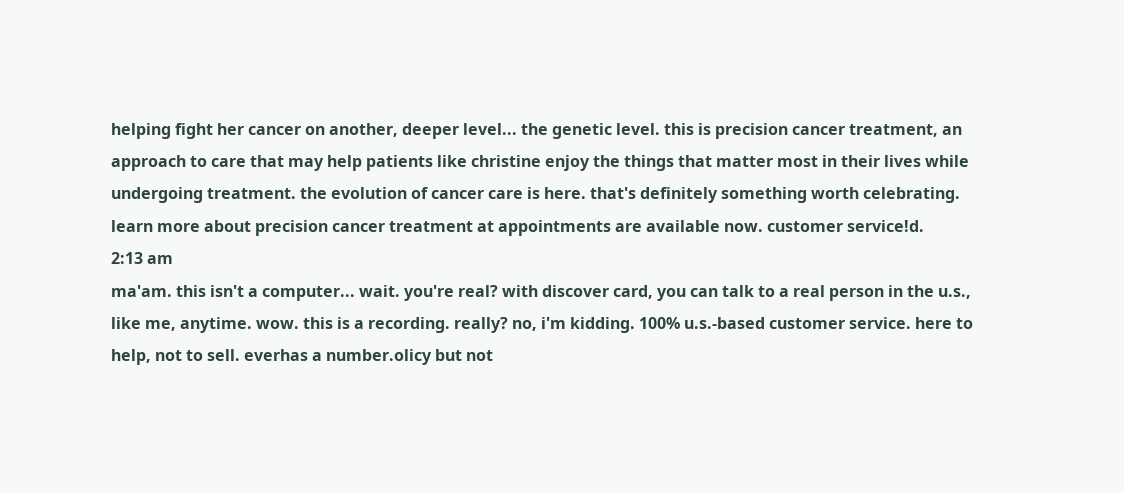helping fight her cancer on another, deeper level... the genetic level. this is precision cancer treatment, an approach to care that may help patients like christine enjoy the things that matter most in their lives while undergoing treatment. the evolution of cancer care is here. that's definitely something worth celebrating. learn more about precision cancer treatment at appointments are available now. customer service!d.
2:13 am
ma'am. this isn't a computer... wait. you're real? with discover card, you can talk to a real person in the u.s., like me, anytime. wow. this is a recording. really? no, i'm kidding. 100% u.s.-based customer service. here to help, not to sell. everhas a number.olicy but not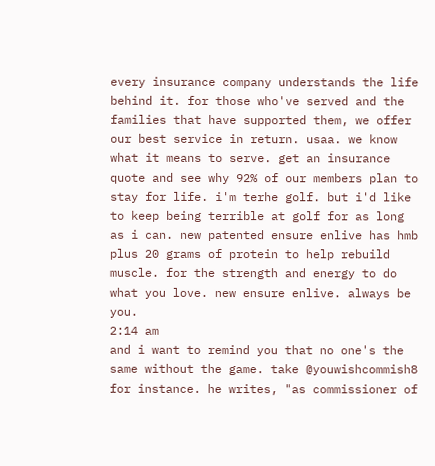every insurance company understands the life behind it. for those who've served and the families that have supported them, we offer our best service in return. usaa. we know what it means to serve. get an insurance quote and see why 92% of our members plan to stay for life. i'm terhe golf. but i'd like to keep being terrible at golf for as long as i can. new patented ensure enlive has hmb plus 20 grams of protein to help rebuild muscle. for the strength and energy to do what you love. new ensure enlive. always be you.
2:14 am
and i want to remind you that no one's the same without the game. take @youwishcommish8 for instance. he writes, "as commissioner of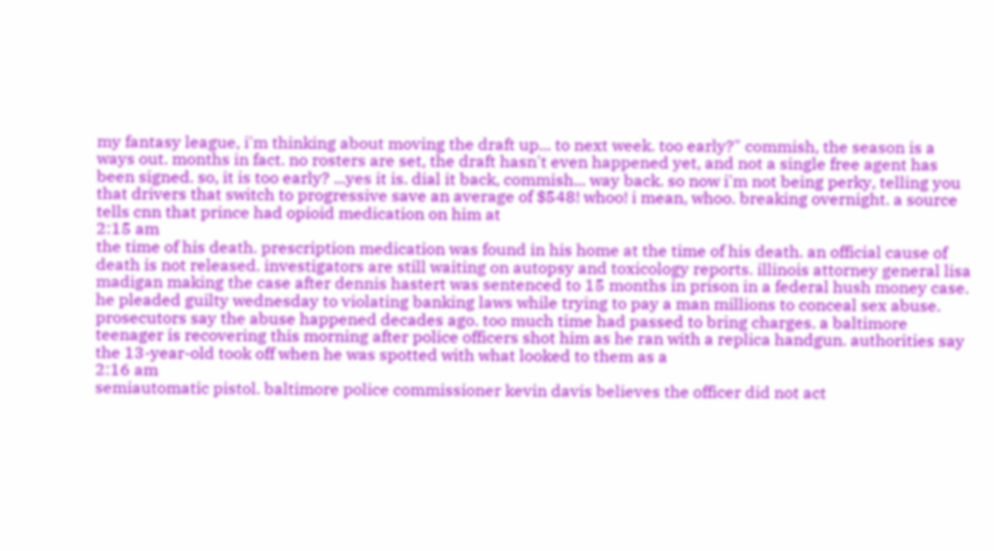my fantasy league, i'm thinking about moving the draft up... to next week. too early?" commish, the season is a ways out. months in fact. no rosters are set, the draft hasn't even happened yet, and not a single free agent has been signed. so, it is too early? ...yes it is. dial it back, commish... way back. so now i'm not being perky, telling you that drivers that switch to progressive save an average of $548! whoo! i mean, whoo. breaking overnight. a source tells cnn that prince had opioid medication on him at
2:15 am
the time of his death. prescription medication was found in his home at the time of his death. an official cause of death is not released. investigators are still waiting on autopsy and toxicology reports. illinois attorney general lisa madigan making the case after dennis hastert was sentenced to 15 months in prison in a federal hush money case. he pleaded guilty wednesday to violating banking laws while trying to pay a man millions to conceal sex abuse. prosecutors say the abuse happened decades ago. too much time had passed to bring charges. a baltimore teenager is recovering this morning after police officers shot him as he ran with a replica handgun. authorities say the 13-year-old took off when he was spotted with what looked to them as a
2:16 am
semiautomatic pistol. baltimore police commissioner kevin davis believes the officer did not act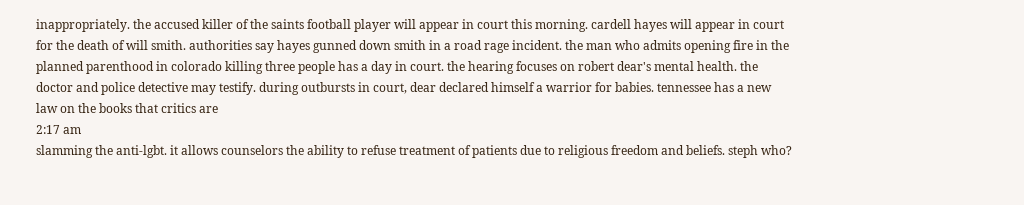inappropriately. the accused killer of the saints football player will appear in court this morning. cardell hayes will appear in court for the death of will smith. authorities say hayes gunned down smith in a road rage incident. the man who admits opening fire in the planned parenthood in colorado killing three people has a day in court. the hearing focuses on robert dear's mental health. the doctor and police detective may testify. during outbursts in court, dear declared himself a warrior for babies. tennessee has a new law on the books that critics are
2:17 am
slamming the anti-lgbt. it allows counselors the ability to refuse treatment of patients due to religious freedom and beliefs. steph who?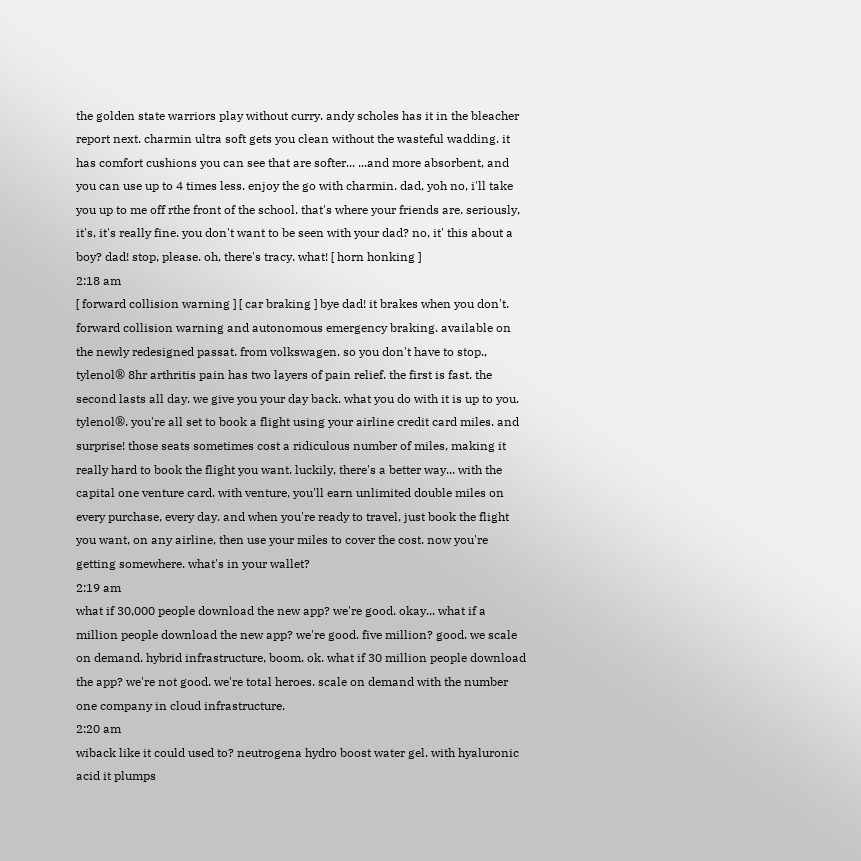the golden state warriors play without curry. andy scholes has it in the bleacher report next. charmin ultra soft gets you clean without the wasteful wadding. it has comfort cushions you can see that are softer... ...and more absorbent, and you can use up to 4 times less. enjoy the go with charmin. dad, yoh no, i'll take you up to me off rthe front of the school. that's where your friends are. seriously, it's, it's really fine. you don't want to be seen with your dad? no, it' this about a boy? dad! stop, please. oh, there's tracy. what! [ horn honking ]
2:18 am
[ forward collision warning ] [ car braking ] bye dad! it brakes when you don't. forward collision warning and autonomous emergency braking. available on the newly redesigned passat. from volkswagen. so you don't have to stop., tylenol® 8hr arthritis pain has two layers of pain relief. the first is fast. the second lasts all day. we give you your day back. what you do with it is up to you. tylenol®. you're all set to book a flight using your airline credit card miles. and surprise! those seats sometimes cost a ridiculous number of miles, making it really hard to book the flight you want. luckily, there's a better way... with the capital one venture card. with venture, you'll earn unlimited double miles on every purchase, every day. and when you're ready to travel, just book the flight you want, on any airline, then use your miles to cover the cost. now you're getting somewhere. what's in your wallet?
2:19 am
what if 30,000 people download the new app? we're good. okay... what if a million people download the new app? we're good. five million? good. we scale on demand. hybrid infrastructure, boom. ok. what if 30 million people download the app? we're not good. we're total heroes. scale on demand with the number one company in cloud infrastructure.
2:20 am
wiback like it could used to? neutrogena hydro boost water gel. with hyaluronic acid it plumps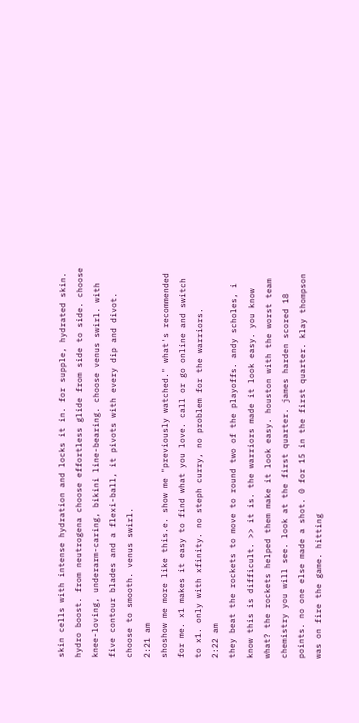skin cells with intense hydration and locks it in. for supple, hydrated skin. hydro boost. from neutrogena choose effortless glide from side to side. choose knee-loving, underarm-caring, bikini line-bearing. choose venus swirl. with five contour blades and a flexi-ball, it pivots with every dip and divot. choose to smooth. venus swirl.
2:21 am
shoshow me more like this.e. show me "previously watched." what's recommended for me. x1 makes it easy to find what you love. call or go online and switch to x1. only with xfinity. no steph curry, no problem for the warriors.
2:22 am
they beat the rockets to move to round two of the playoffs. andy scholes, i know this is difficult. >> it is. the warriors made it look easy. you know what? the rockets helped them make it look easy. houston with the worst team chemistry you will see. look at the first quarter. james harden scored 18 points. no one else made a shot. 0 for 15 in the first quarter. klay thompson was on fire the game. hitting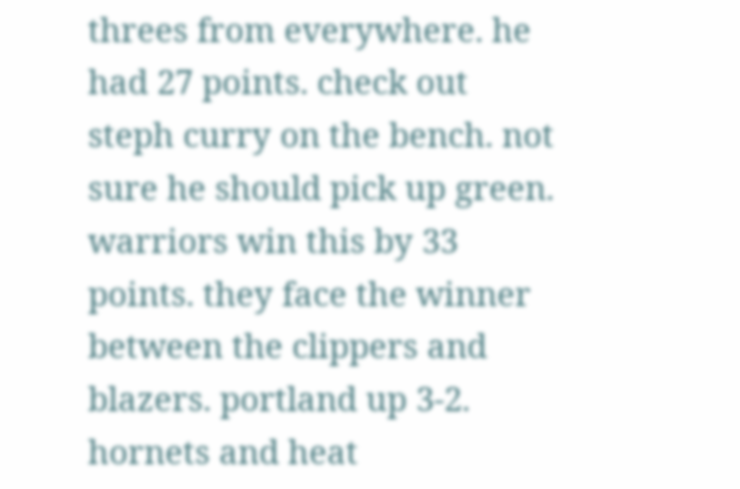threes from everywhere. he had 27 points. check out steph curry on the bench. not sure he should pick up green. warriors win this by 33 points. they face the winner between the clippers and blazers. portland up 3-2. hornets and heat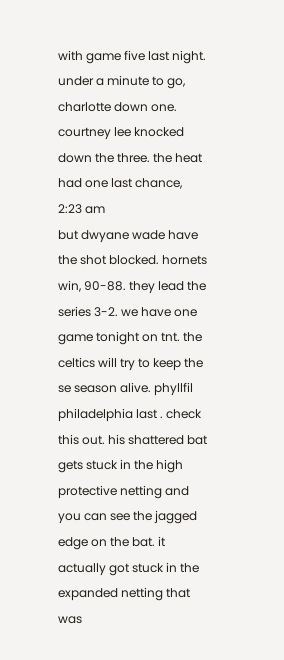with game five last night. under a minute to go, charlotte down one. courtney lee knocked down the three. the heat had one last chance,
2:23 am
but dwyane wade have the shot blocked. hornets win, 90-88. they lead the series 3-2. we have one game tonight on tnt. the celtics will try to keep the se season alive. phyllfil philadelphia last . check this out. his shattered bat gets stuck in the high protective netting and you can see the jagged edge on the bat. it actually got stuck in the expanded netting that was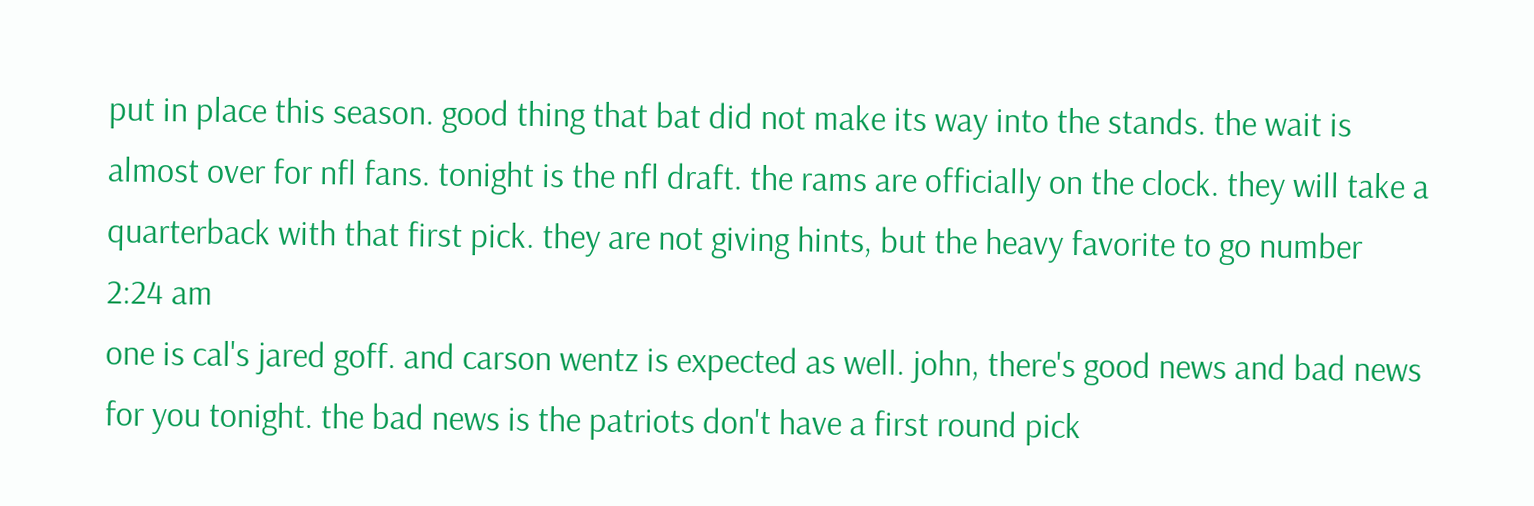put in place this season. good thing that bat did not make its way into the stands. the wait is almost over for nfl fans. tonight is the nfl draft. the rams are officially on the clock. they will take a quarterback with that first pick. they are not giving hints, but the heavy favorite to go number
2:24 am
one is cal's jared goff. and carson wentz is expected as well. john, there's good news and bad news for you tonight. the bad news is the patriots don't have a first round pick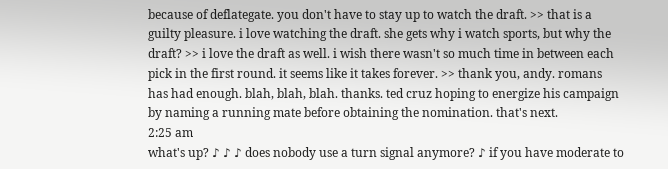because of deflategate. you don't have to stay up to watch the draft. >> that is a guilty pleasure. i love watching the draft. she gets why i watch sports, but why the draft? >> i love the draft as well. i wish there wasn't so much time in between each pick in the first round. it seems like it takes forever. >> thank you, andy. romans has had enough. blah, blah, blah. thanks. ted cruz hoping to energize his campaign by naming a running mate before obtaining the nomination. that's next.
2:25 am
what's up? ♪ ♪ ♪ does nobody use a turn signal anymore? ♪ if you have moderate to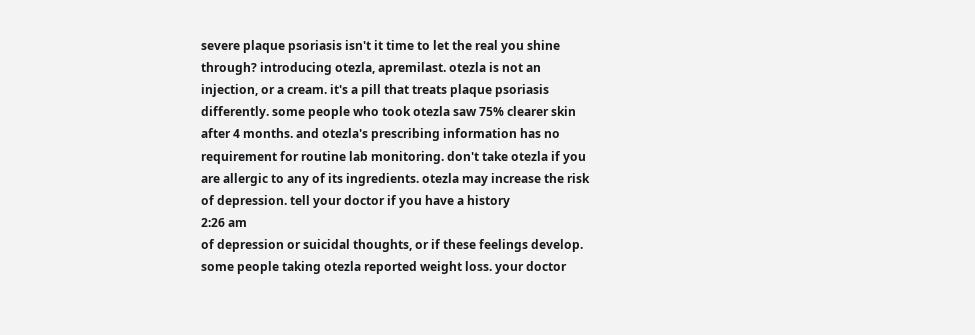severe plaque psoriasis isn't it time to let the real you shine through? introducing otezla, apremilast. otezla is not an injection, or a cream. it's a pill that treats plaque psoriasis differently. some people who took otezla saw 75% clearer skin after 4 months. and otezla's prescribing information has no requirement for routine lab monitoring. don't take otezla if you are allergic to any of its ingredients. otezla may increase the risk of depression. tell your doctor if you have a history
2:26 am
of depression or suicidal thoughts, or if these feelings develop. some people taking otezla reported weight loss. your doctor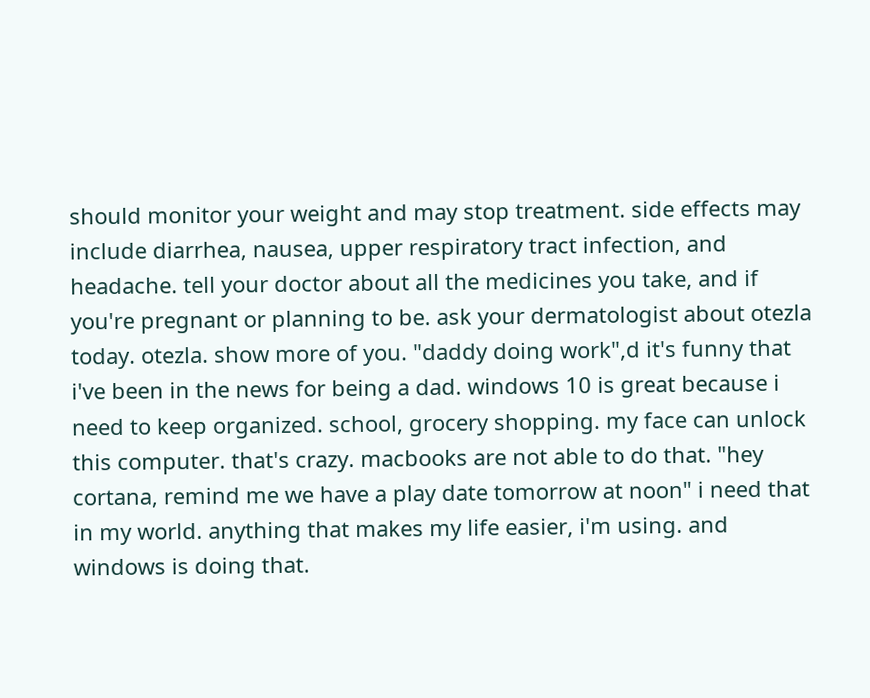should monitor your weight and may stop treatment. side effects may include diarrhea, nausea, upper respiratory tract infection, and headache. tell your doctor about all the medicines you take, and if you're pregnant or planning to be. ask your dermatologist about otezla today. otezla. show more of you. "daddy doing work",d it's funny that i've been in the news for being a dad. windows 10 is great because i need to keep organized. school, grocery shopping. my face can unlock this computer. that's crazy. macbooks are not able to do that. "hey cortana, remind me we have a play date tomorrow at noon" i need that in my world. anything that makes my life easier, i'm using. and windows is doing that.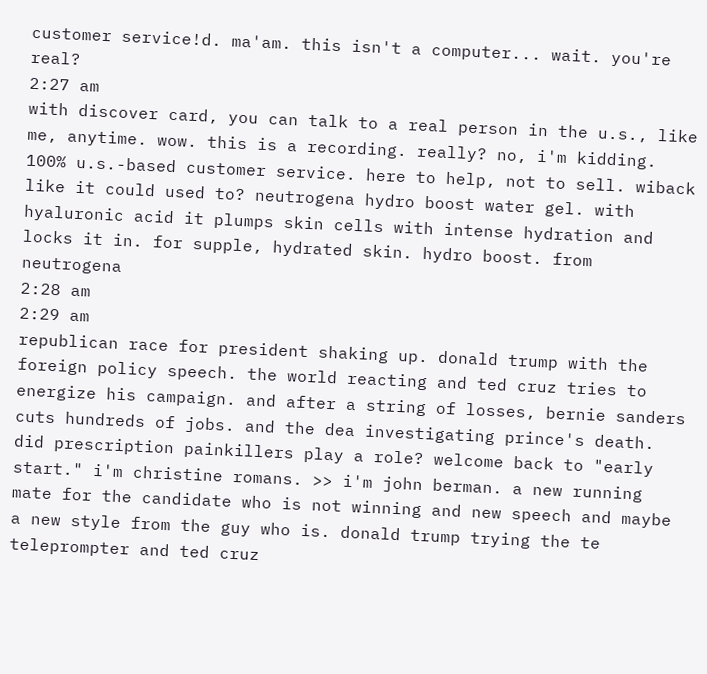customer service!d. ma'am. this isn't a computer... wait. you're real?
2:27 am
with discover card, you can talk to a real person in the u.s., like me, anytime. wow. this is a recording. really? no, i'm kidding. 100% u.s.-based customer service. here to help, not to sell. wiback like it could used to? neutrogena hydro boost water gel. with hyaluronic acid it plumps skin cells with intense hydration and locks it in. for supple, hydrated skin. hydro boost. from neutrogena
2:28 am
2:29 am
republican race for president shaking up. donald trump with the foreign policy speech. the world reacting and ted cruz tries to energize his campaign. and after a string of losses, bernie sanders cuts hundreds of jobs. and the dea investigating prince's death. did prescription painkillers play a role? welcome back to "early start." i'm christine romans. >> i'm john berman. a new running mate for the candidate who is not winning and new speech and maybe a new style from the guy who is. donald trump trying the te teleprompter and ted cruz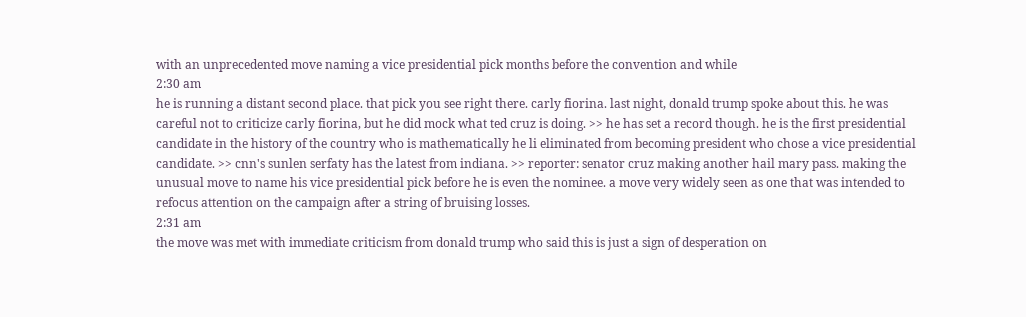with an unprecedented move naming a vice presidential pick months before the convention and while
2:30 am
he is running a distant second place. that pick you see right there. carly fiorina. last night, donald trump spoke about this. he was careful not to criticize carly fiorina, but he did mock what ted cruz is doing. >> he has set a record though. he is the first presidential candidate in the history of the country who is mathematically he li eliminated from becoming president who chose a vice presidential candidate. >> cnn's sunlen serfaty has the latest from indiana. >> reporter: senator cruz making another hail mary pass. making the unusual move to name his vice presidential pick before he is even the nominee. a move very widely seen as one that was intended to refocus attention on the campaign after a string of bruising losses.
2:31 am
the move was met with immediate criticism from donald trump who said this is just a sign of desperation on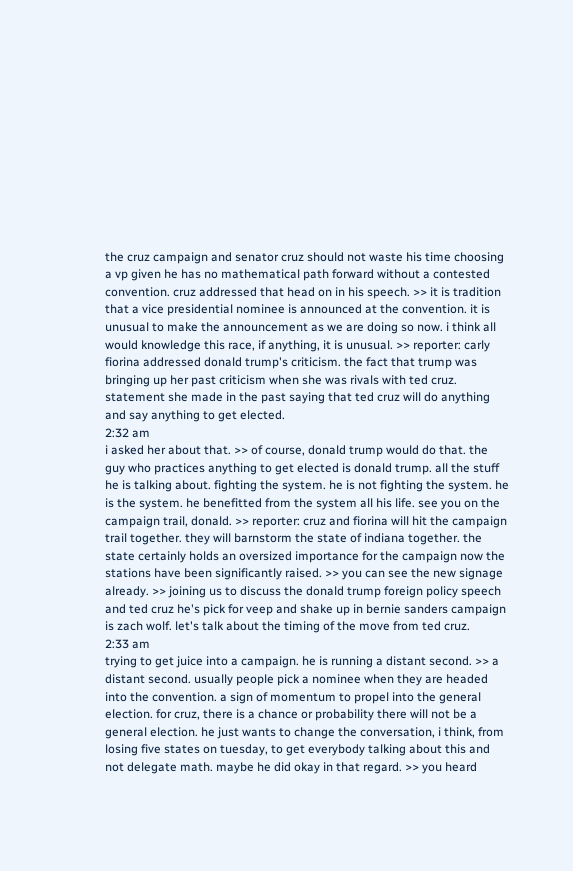the cruz campaign and senator cruz should not waste his time choosing a vp given he has no mathematical path forward without a contested convention. cruz addressed that head on in his speech. >> it is tradition that a vice presidential nominee is announced at the convention. it is unusual to make the announcement as we are doing so now. i think all would knowledge this race, if anything, it is unusual. >> reporter: carly fiorina addressed donald trump's criticism. the fact that trump was bringing up her past criticism when she was rivals with ted cruz. statement she made in the past saying that ted cruz will do anything and say anything to get elected.
2:32 am
i asked her about that. >> of course, donald trump would do that. the guy who practices anything to get elected is donald trump. all the stuff he is talking about. fighting the system. he is not fighting the system. he is the system. he benefitted from the system all his life. see you on the campaign trail, donald. >> reporter: cruz and fiorina will hit the campaign trail together. they will barnstorm the state of indiana together. the state certainly holds an oversized importance for the campaign now the stations have been significantly raised. >> you can see the new signage already. >> joining us to discuss the donald trump foreign policy speech and ted cruz he's pick for veep and shake up in bernie sanders campaign is zach wolf. let's talk about the timing of the move from ted cruz.
2:33 am
trying to get juice into a campaign. he is running a distant second. >> a distant second. usually people pick a nominee when they are headed into the convention. a sign of momentum to propel into the general election. for cruz, there is a chance or probability there will not be a general election. he just wants to change the conversation, i think, from losing five states on tuesday, to get everybody talking about this and not delegate math. maybe he did okay in that regard. >> you heard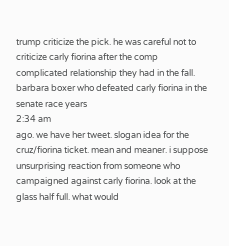trump criticize the pick. he was careful not to criticize carly fiorina after the comp complicated relationship they had in the fall. barbara boxer who defeated carly fiorina in the senate race years
2:34 am
ago. we have her tweet. slogan idea for the cruz/fiorina ticket. mean and meaner. i suppose unsurprising reaction from someone who campaigned against carly fiorina. look at the glass half full. what would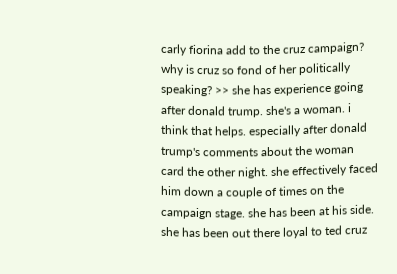carly fiorina add to the cruz campaign? why is cruz so fond of her politically speaking? >> she has experience going after donald trump. she's a woman. i think that helps. especially after donald trump's comments about the woman card the other night. she effectively faced him down a couple of times on the campaign stage. she has been at his side. she has been out there loyal to ted cruz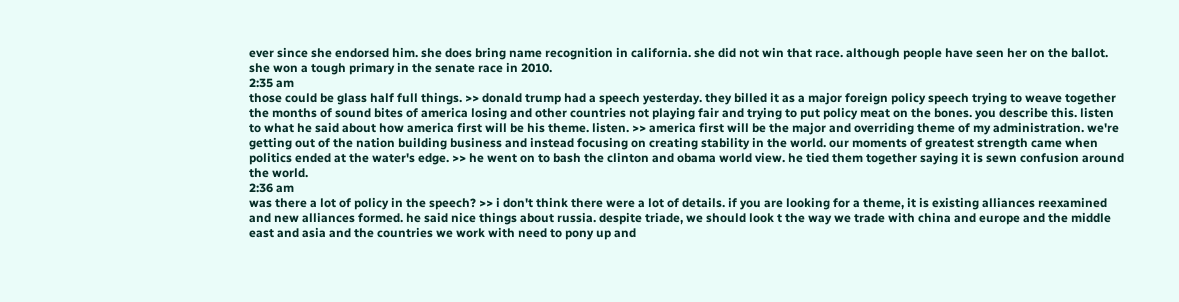ever since she endorsed him. she does bring name recognition in california. she did not win that race. although people have seen her on the ballot. she won a tough primary in the senate race in 2010.
2:35 am
those could be glass half full things. >> donald trump had a speech yesterday. they billed it as a major foreign policy speech trying to weave together the months of sound bites of america losing and other countries not playing fair and trying to put policy meat on the bones. you describe this. listen to what he said about how america first will be his theme. listen. >> america first will be the major and overriding theme of my administration. we're getting out of the nation building business and instead focusing on creating stability in the world. our moments of greatest strength came when politics ended at the water's edge. >> he went on to bash the clinton and obama world view. he tied them together saying it is sewn confusion around the world.
2:36 am
was there a lot of policy in the speech? >> i don't think there were a lot of details. if you are looking for a theme, it is existing alliances reexamined and new alliances formed. he said nice things about russia. despite triade, we should look t the way we trade with china and europe and the middle east and asia and the countries we work with need to pony up and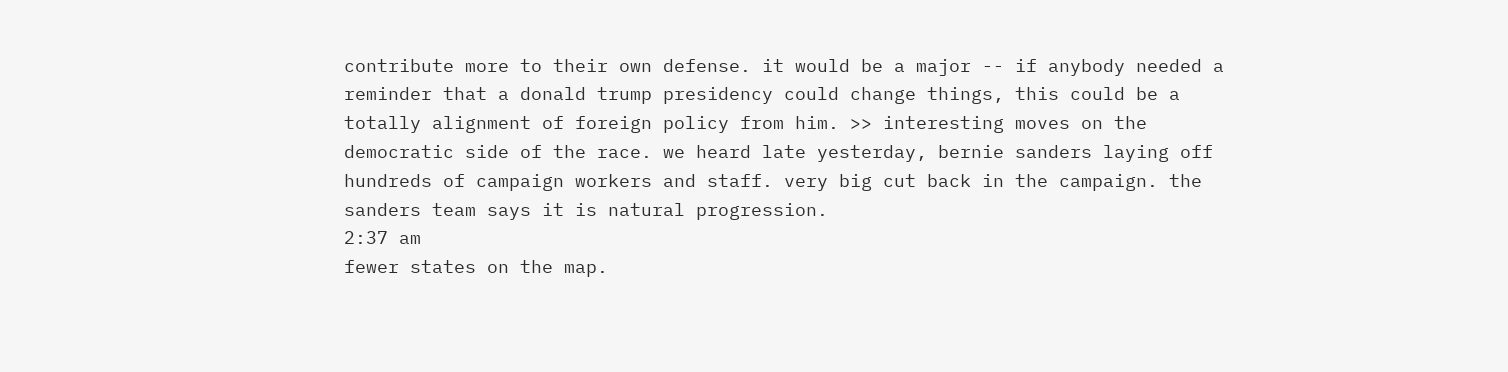contribute more to their own defense. it would be a major -- if anybody needed a reminder that a donald trump presidency could change things, this could be a totally alignment of foreign policy from him. >> interesting moves on the democratic side of the race. we heard late yesterday, bernie sanders laying off hundreds of campaign workers and staff. very big cut back in the campaign. the sanders team says it is natural progression.
2:37 am
fewer states on the map.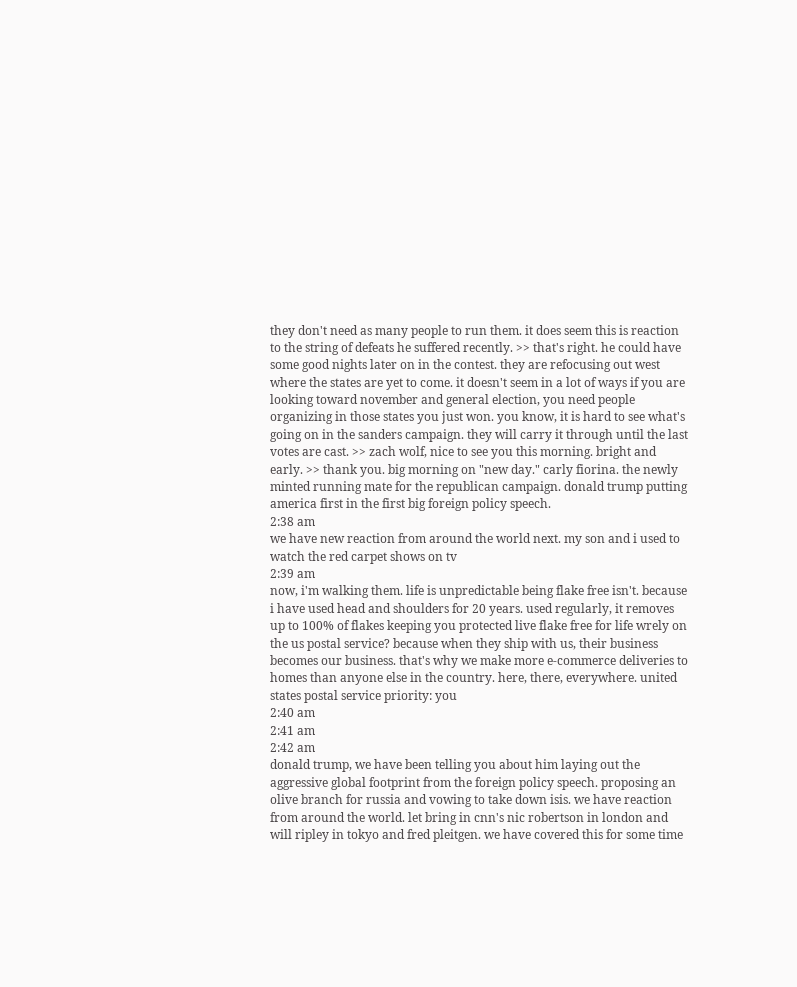they don't need as many people to run them. it does seem this is reaction to the string of defeats he suffered recently. >> that's right. he could have some good nights later on in the contest. they are refocusing out west where the states are yet to come. it doesn't seem in a lot of ways if you are looking toward november and general election, you need people organizing in those states you just won. you know, it is hard to see what's going on in the sanders campaign. they will carry it through until the last votes are cast. >> zach wolf, nice to see you this morning. bright and early. >> thank you. big morning on "new day." carly fiorina. the newly minted running mate for the republican campaign. donald trump putting america first in the first big foreign policy speech.
2:38 am
we have new reaction from around the world next. my son and i used to watch the red carpet shows on tv
2:39 am
now, i'm walking them. life is unpredictable being flake free isn't. because i have used head and shoulders for 20 years. used regularly, it removes up to 100% of flakes keeping you protected live flake free for life wrely on the us postal service? because when they ship with us, their business becomes our business. that's why we make more e-commerce deliveries to homes than anyone else in the country. here, there, everywhere. united states postal service priority: you
2:40 am
2:41 am
2:42 am
donald trump, we have been telling you about him laying out the aggressive global footprint from the foreign policy speech. proposing an olive branch for russia and vowing to take down isis. we have reaction from around the world. let bring in cnn's nic robertson in london and will ripley in tokyo and fred pleitgen. we have covered this for some time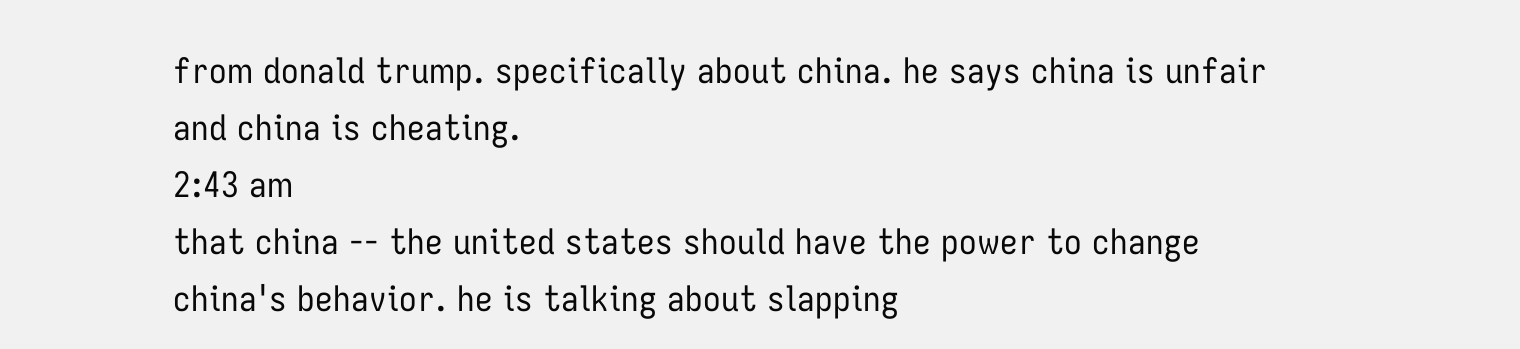from donald trump. specifically about china. he says china is unfair and china is cheating.
2:43 am
that china -- the united states should have the power to change china's behavior. he is talking about slapping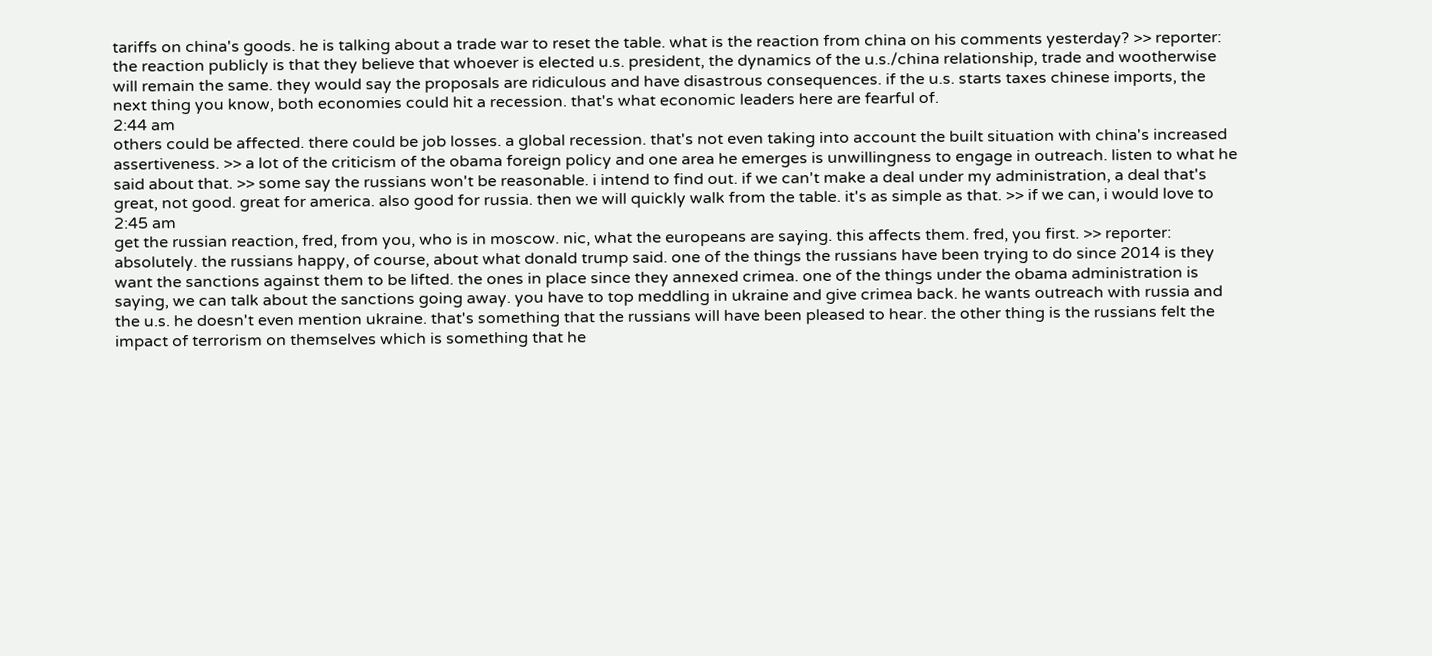tariffs on china's goods. he is talking about a trade war to reset the table. what is the reaction from china on his comments yesterday? >> reporter: the reaction publicly is that they believe that whoever is elected u.s. president, the dynamics of the u.s./china relationship, trade and wootherwise will remain the same. they would say the proposals are ridiculous and have disastrous consequences. if the u.s. starts taxes chinese imports, the next thing you know, both economies could hit a recession. that's what economic leaders here are fearful of.
2:44 am
others could be affected. there could be job losses. a global recession. that's not even taking into account the built situation with china's increased assertiveness. >> a lot of the criticism of the obama foreign policy and one area he emerges is unwillingness to engage in outreach. listen to what he said about that. >> some say the russians won't be reasonable. i intend to find out. if we can't make a deal under my administration, a deal that's great, not good. great for america. also good for russia. then we will quickly walk from the table. it's as simple as that. >> if we can, i would love to
2:45 am
get the russian reaction, fred, from you, who is in moscow. nic, what the europeans are saying. this affects them. fred, you first. >> reporter: absolutely. the russians happy, of course, about what donald trump said. one of the things the russians have been trying to do since 2014 is they want the sanctions against them to be lifted. the ones in place since they annexed crimea. one of the things under the obama administration is saying, we can talk about the sanctions going away. you have to top meddling in ukraine and give crimea back. he wants outreach with russia and the u.s. he doesn't even mention ukraine. that's something that the russians will have been pleased to hear. the other thing is the russians felt the impact of terrorism on themselves which is something that he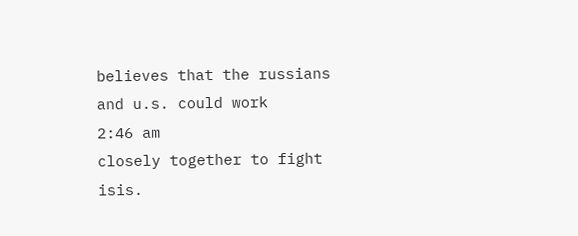believes that the russians and u.s. could work
2:46 am
closely together to fight isis.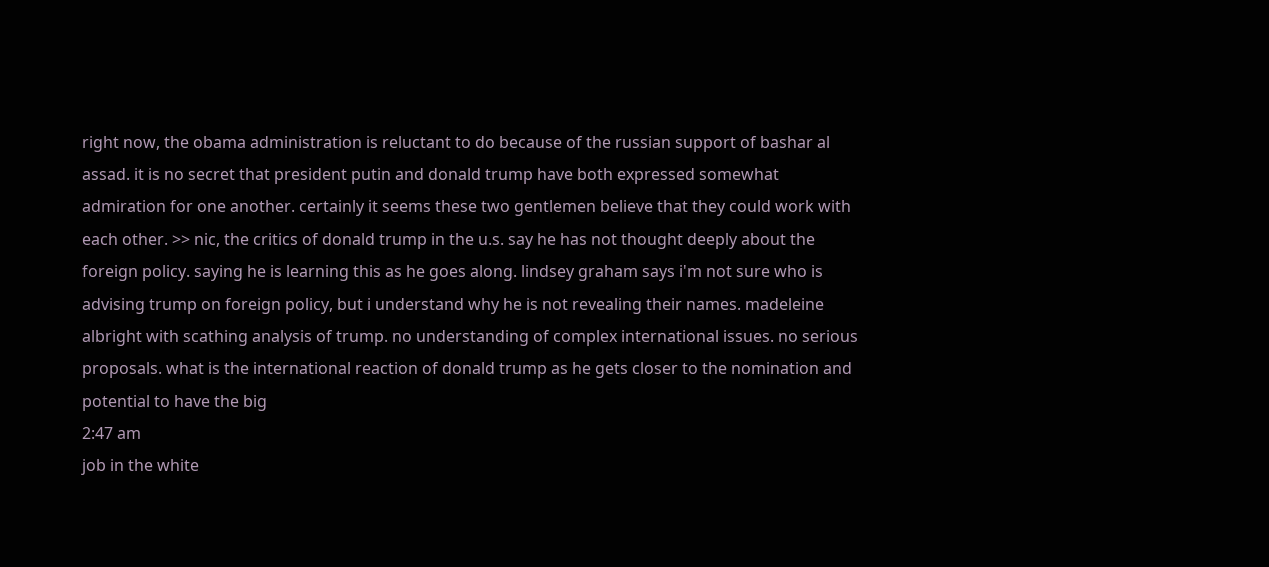right now, the obama administration is reluctant to do because of the russian support of bashar al assad. it is no secret that president putin and donald trump have both expressed somewhat admiration for one another. certainly it seems these two gentlemen believe that they could work with each other. >> nic, the critics of donald trump in the u.s. say he has not thought deeply about the foreign policy. saying he is learning this as he goes along. lindsey graham says i'm not sure who is advising trump on foreign policy, but i understand why he is not revealing their names. madeleine albright with scathing analysis of trump. no understanding of complex international issues. no serious proposals. what is the international reaction of donald trump as he gets closer to the nomination and potential to have the big
2:47 am
job in the white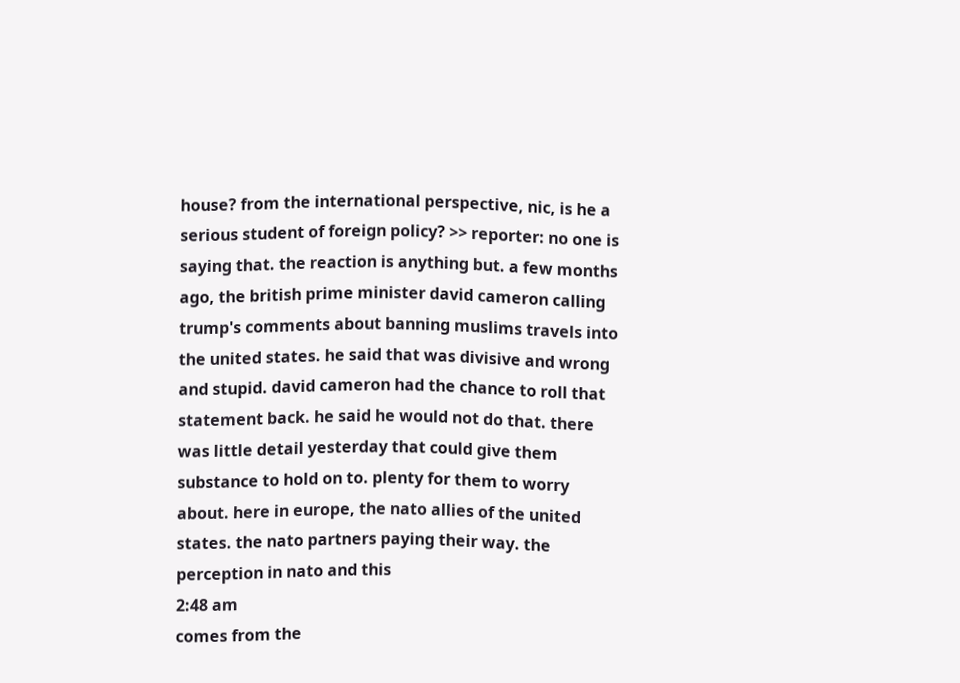house? from the international perspective, nic, is he a serious student of foreign policy? >> reporter: no one is saying that. the reaction is anything but. a few months ago, the british prime minister david cameron calling trump's comments about banning muslims travels into the united states. he said that was divisive and wrong and stupid. david cameron had the chance to roll that statement back. he said he would not do that. there was little detail yesterday that could give them substance to hold on to. plenty for them to worry about. here in europe, the nato allies of the united states. the nato partners paying their way. the perception in nato and this
2:48 am
comes from the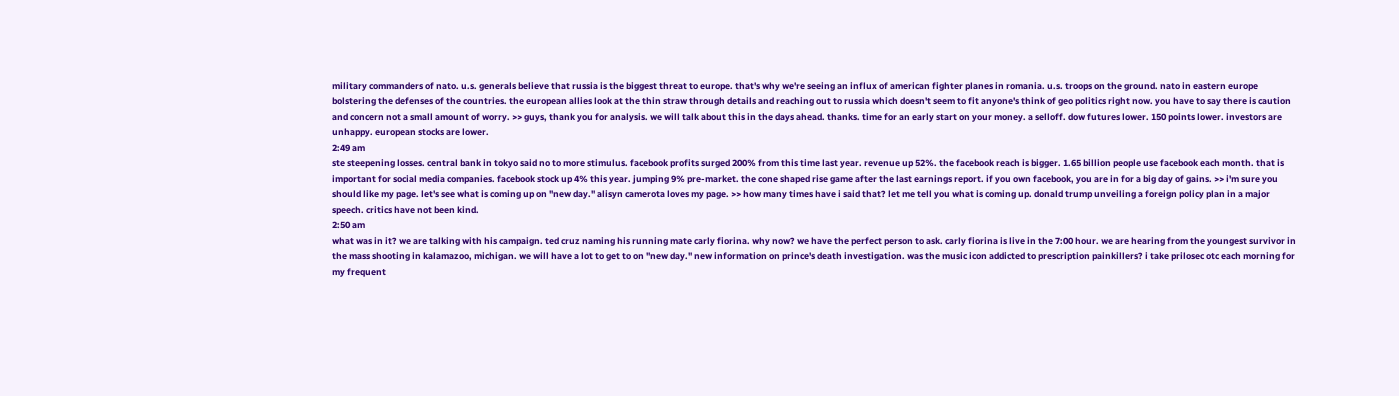military commanders of nato. u.s. generals believe that russia is the biggest threat to europe. that's why we're seeing an influx of american fighter planes in romania. u.s. troops on the ground. nato in eastern europe bolstering the defenses of the countries. the european allies look at the thin straw through details and reaching out to russia which doesn't seem to fit anyone's think of geo politics right now. you have to say there is caution and concern not a small amount of worry. >> guys, thank you for analysis. we will talk about this in the days ahead. thanks. time for an early start on your money. a selloff. dow futures lower. 150 points lower. investors are unhappy. european stocks are lower.
2:49 am
ste steepening losses. central bank in tokyo said no to more stimulus. facebook profits surged 200% from this time last year. revenue up 52%. the facebook reach is bigger. 1.65 billion people use facebook each month. that is important for social media companies. facebook stock up 4% this year. jumping 9% pre-market. the cone shaped rise game after the last earnings report. if you own facebook, you are in for a big day of gains. >> i'm sure you should like my page. let's see what is coming up on "new day." alisyn camerota loves my page. >> how many times have i said that? let me tell you what is coming up. donald trump unveiling a foreign policy plan in a major speech. critics have not been kind.
2:50 am
what was in it? we are talking with his campaign. ted cruz naming his running mate carly fiorina. why now? we have the perfect person to ask. carly fiorina is live in the 7:00 hour. we are hearing from the youngest survivor in the mass shooting in kalamazoo, michigan. we will have a lot to get to on "new day." new information on prince's death investigation. was the music icon addicted to prescription painkillers? i take prilosec otc each morning for my frequent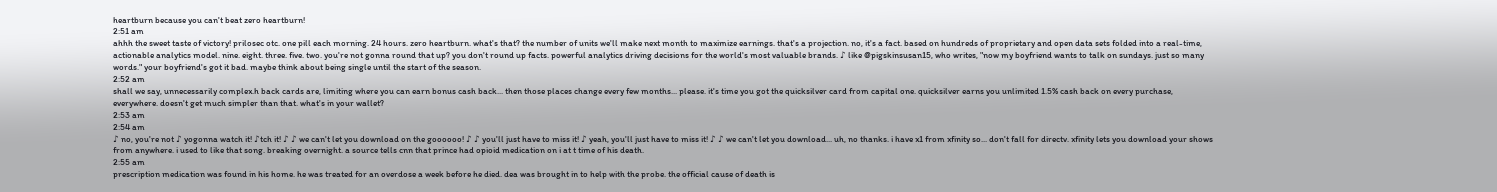heartburn because you can't beat zero heartburn!
2:51 am
ahhh the sweet taste of victory! prilosec otc. one pill each morning. 24 hours. zero heartburn. what's that? the number of units we'll make next month to maximize earnings. that's a projection. no, it's a fact. based on hundreds of proprietary and open data sets folded into a real-time, actionable analytics model. nine. eight. three. five. two. you're not gonna round that up? you don't round up facts. powerful analytics driving decisions for the world's most valuable brands. ♪ like @pigskinsusan15, who writes, "now my boyfriend wants to talk on sundays. just so many words." your boyfriend's got it bad. maybe think about being single until the start of the season.
2:52 am
shall we say, unnecessarily complex.h back cards are, limiting where you can earn bonus cash back... then those places change every few months... please. it's time you got the quicksilver card from capital one. quicksilver earns you unlimited 1.5% cash back on every purchase, everywhere. doesn't get much simpler than that. what's in your wallet?
2:53 am
2:54 am
♪ no, you're not ♪ yogonna watch it! ♪tch it! ♪ ♪ we can't let you download on the goooooo! ♪ ♪ you'll just have to miss it! ♪ yeah, you'll just have to miss it! ♪ ♪ we can't let you download... uh, no thanks. i have x1 from xfinity so... don't fall for directv. xfinity lets you download your shows from anywhere. i used to like that song. breaking overnight. a source tells cnn that prince had opioid medication on i at t time of his death.
2:55 am
prescription medication was found in his home. he was treated for an overdose a week before he died. dea was brought in to help with the probe. the official cause of death is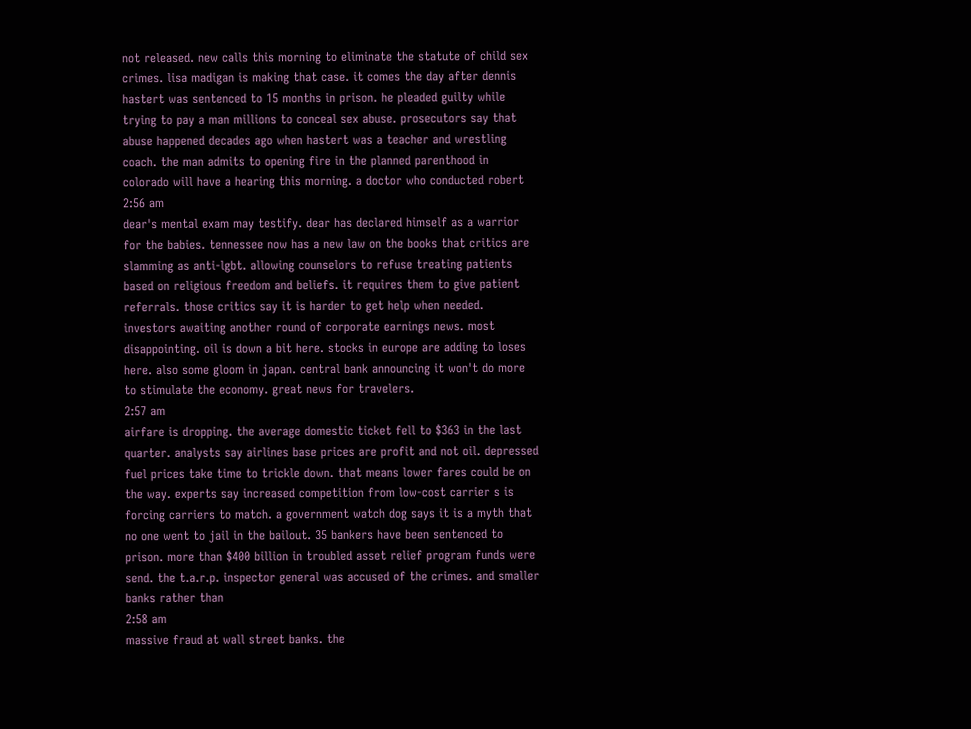not released. new calls this morning to eliminate the statute of child sex crimes. lisa madigan is making that case. it comes the day after dennis hastert was sentenced to 15 months in prison. he pleaded guilty while trying to pay a man millions to conceal sex abuse. prosecutors say that abuse happened decades ago when hastert was a teacher and wrestling coach. the man admits to opening fire in the planned parenthood in colorado will have a hearing this morning. a doctor who conducted robert
2:56 am
dear's mental exam may testify. dear has declared himself as a warrior for the babies. tennessee now has a new law on the books that critics are slamming as anti-lgbt. allowing counselors to refuse treating patients based on religious freedom and beliefs. it requires them to give patient referrals. those critics say it is harder to get help when needed. investors awaiting another round of corporate earnings news. most disappointing. oil is down a bit here. stocks in europe are adding to loses here. also some gloom in japan. central bank announcing it won't do more to stimulate the economy. great news for travelers.
2:57 am
airfare is dropping. the average domestic ticket fell to $363 in the last quarter. analysts say airlines base prices are profit and not oil. depressed fuel prices take time to trickle down. that means lower fares could be on the way. experts say increased competition from low-cost carrier s is forcing carriers to match. a government watch dog says it is a myth that no one went to jail in the bailout. 35 bankers have been sentenced to prison. more than $400 billion in troubled asset relief program funds were send. the t.a.r.p. inspector general was accused of the crimes. and smaller banks rather than
2:58 am
massive fraud at wall street banks. the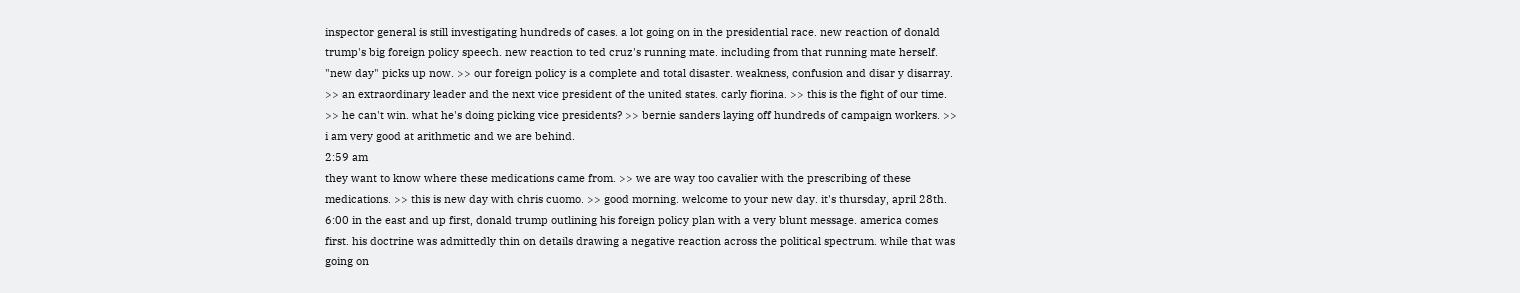inspector general is still investigating hundreds of cases. a lot going on in the presidential race. new reaction of donald trump's big foreign policy speech. new reaction to ted cruz's running mate. including from that running mate herself. "new day" picks up now. >> our foreign policy is a complete and total disaster. weakness, confusion and disar y disarray. >> an extraordinary leader and the next vice president of the united states. carly fiorina. >> this is the fight of our time. >> he can't win. what he's doing picking vice presidents? >> bernie sanders laying off hundreds of campaign workers. >> i am very good at arithmetic and we are behind.
2:59 am
they want to know where these medications came from. >> we are way too cavalier with the prescribing of these medications. >> this is new day with chris cuomo. >> good morning. welcome to your new day. it's thursday, april 28th. 6:00 in the east and up first, donald trump outlining his foreign policy plan with a very blunt message. america comes first. his doctrine was admittedly thin on details drawing a negative reaction across the political spectrum. while that was going on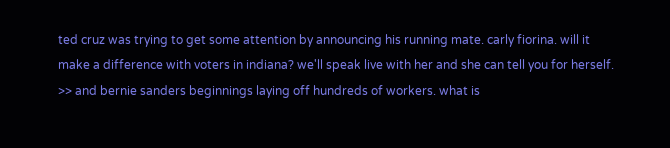ted cruz was trying to get some attention by announcing his running mate. carly fiorina. will it make a difference with voters in indiana? we'll speak live with her and she can tell you for herself. >> and bernie sanders beginnings laying off hundreds of workers. what is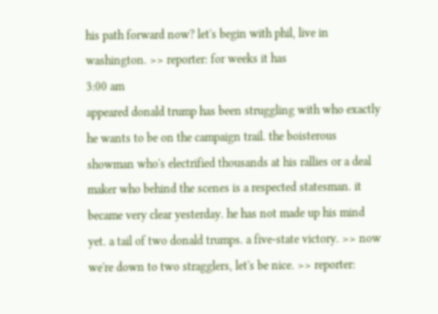his path forward now? let's begin with phil, live in washington. >> reporter: for weeks it has
3:00 am
appeared donald trump has been struggling with who exactly he wants to be on the campaign trail. the boisterous showman who's electrified thousands at his rallies or a deal maker who behind the scenes is a respected statesman. it became very clear yesterday. he has not made up his mind yet. a tail of two donald trumps. a five-state victory. >> now we're down to two stragglers, let's be nice. >> reporter: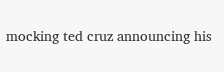mocking ted cruz announcing his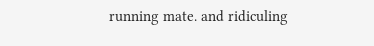running mate. and ridiculing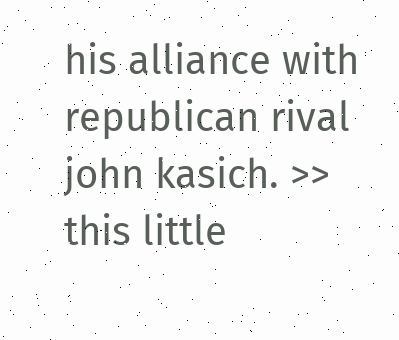his alliance with republican rival john kasich. >> this little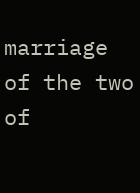marriage of the two of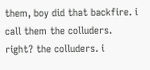them, boy did that backfire. i call them the colluders. right? the colluders. i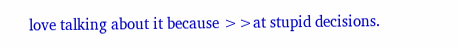love talking about it because >>at stupid decisions.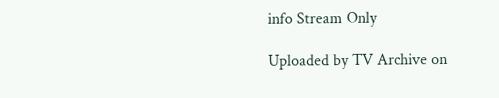info Stream Only

Uploaded by TV Archive on